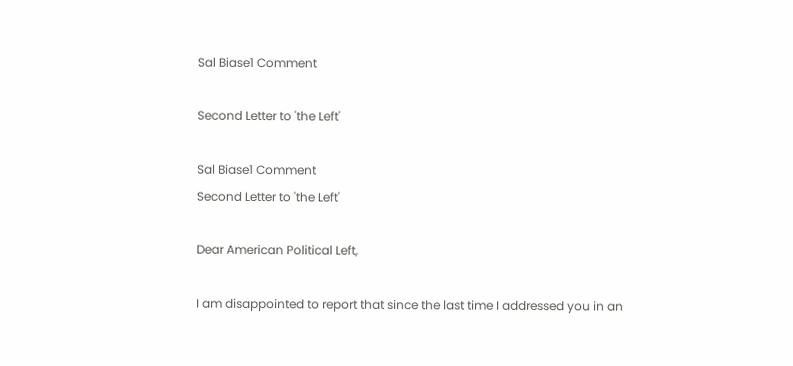Sal Biase1 Comment

Second Letter to 'the Left'

Sal Biase1 Comment
Second Letter to 'the Left'

Dear American Political Left,

I am disappointed to report that since the last time I addressed you in an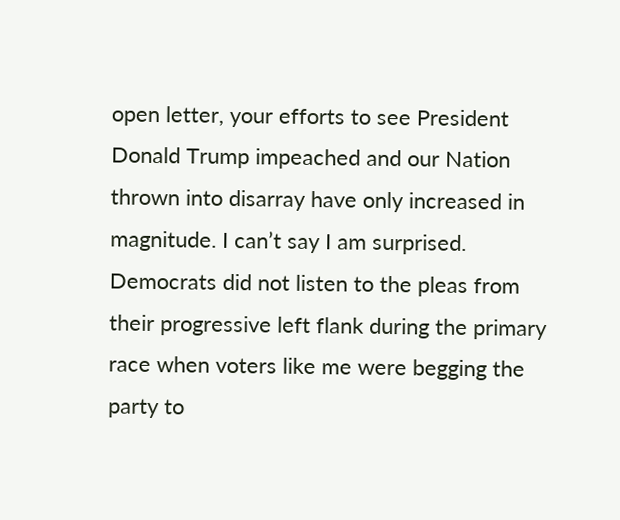open letter, your efforts to see President Donald Trump impeached and our Nation thrown into disarray have only increased in magnitude. I can’t say I am surprised. Democrats did not listen to the pleas from their progressive left flank during the primary race when voters like me were begging the party to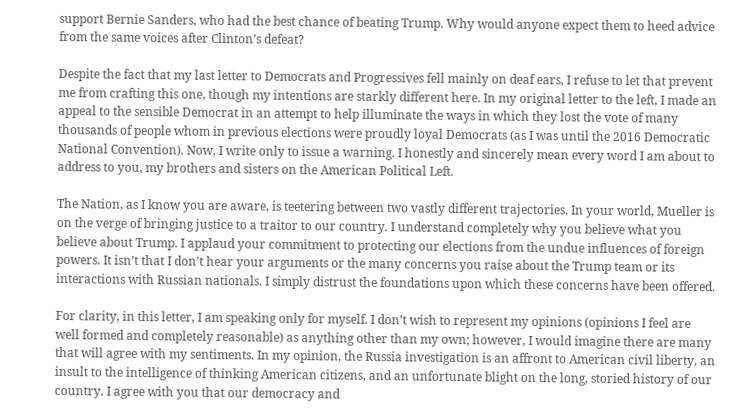support Bernie Sanders, who had the best chance of beating Trump. Why would anyone expect them to heed advice from the same voices after Clinton’s defeat?

Despite the fact that my last letter to Democrats and Progressives fell mainly on deaf ears, I refuse to let that prevent me from crafting this one, though my intentions are starkly different here. In my original letter to the left, I made an appeal to the sensible Democrat in an attempt to help illuminate the ways in which they lost the vote of many thousands of people whom in previous elections were proudly loyal Democrats (as I was until the 2016 Democratic National Convention). Now, I write only to issue a warning. I honestly and sincerely mean every word I am about to address to you, my brothers and sisters on the American Political Left.

The Nation, as I know you are aware, is teetering between two vastly different trajectories. In your world, Mueller is on the verge of bringing justice to a traitor to our country. I understand completely why you believe what you believe about Trump. I applaud your commitment to protecting our elections from the undue influences of foreign powers. It isn’t that I don’t hear your arguments or the many concerns you raise about the Trump team or its interactions with Russian nationals. I simply distrust the foundations upon which these concerns have been offered.

For clarity, in this letter, I am speaking only for myself. I don’t wish to represent my opinions (opinions I feel are well formed and completely reasonable) as anything other than my own; however, I would imagine there are many that will agree with my sentiments. In my opinion, the Russia investigation is an affront to American civil liberty, an insult to the intelligence of thinking American citizens, and an unfortunate blight on the long, storied history of our country. I agree with you that our democracy and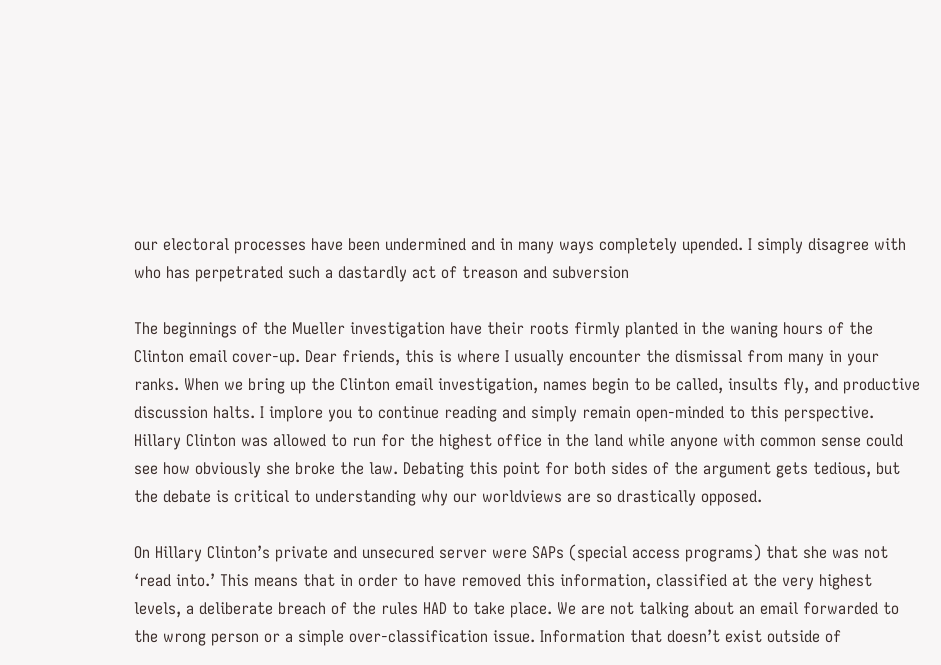our electoral processes have been undermined and in many ways completely upended. I simply disagree with who has perpetrated such a dastardly act of treason and subversion

The beginnings of the Mueller investigation have their roots firmly planted in the waning hours of the Clinton email cover-up. Dear friends, this is where I usually encounter the dismissal from many in your ranks. When we bring up the Clinton email investigation, names begin to be called, insults fly, and productive discussion halts. I implore you to continue reading and simply remain open-minded to this perspective. Hillary Clinton was allowed to run for the highest office in the land while anyone with common sense could see how obviously she broke the law. Debating this point for both sides of the argument gets tedious, but the debate is critical to understanding why our worldviews are so drastically opposed.

On Hillary Clinton’s private and unsecured server were SAPs (special access programs) that she was not ‘read into.’ This means that in order to have removed this information, classified at the very highest levels, a deliberate breach of the rules HAD to take place. We are not talking about an email forwarded to the wrong person or a simple over-classification issue. Information that doesn’t exist outside of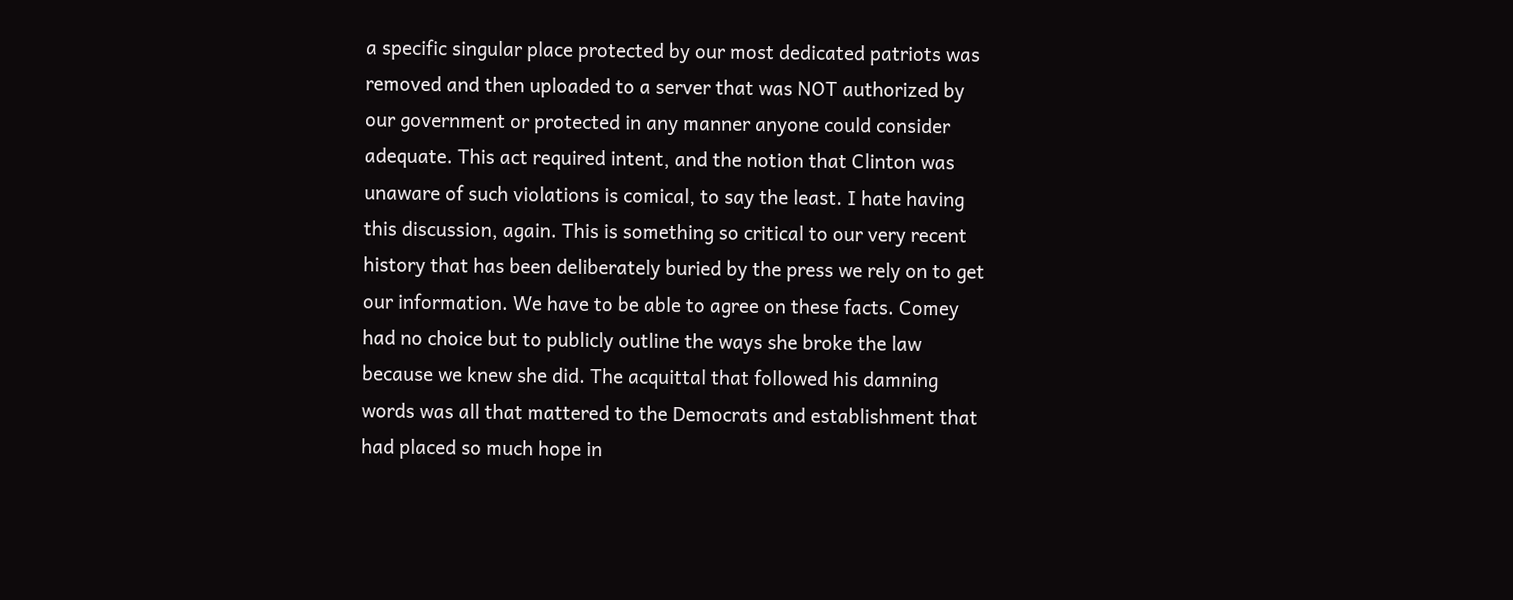a specific singular place protected by our most dedicated patriots was removed and then uploaded to a server that was NOT authorized by our government or protected in any manner anyone could consider adequate. This act required intent, and the notion that Clinton was unaware of such violations is comical, to say the least. I hate having this discussion, again. This is something so critical to our very recent history that has been deliberately buried by the press we rely on to get our information. We have to be able to agree on these facts. Comey had no choice but to publicly outline the ways she broke the law because we knew she did. The acquittal that followed his damning words was all that mattered to the Democrats and establishment that had placed so much hope in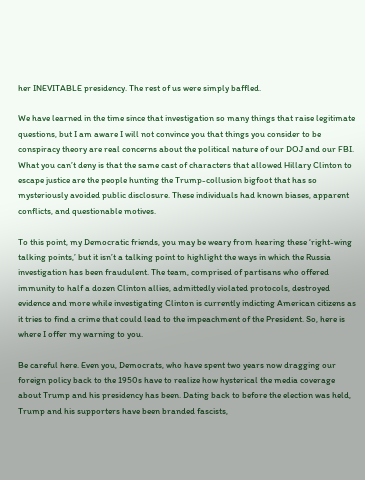her INEVITABLE presidency. The rest of us were simply baffled.

We have learned in the time since that investigation so many things that raise legitimate questions, but I am aware I will not convince you that things you consider to be conspiracy theory are real concerns about the political nature of our DOJ and our FBI. What you can’t deny is that the same cast of characters that allowed Hillary Clinton to escape justice are the people hunting the Trump-collusion bigfoot that has so mysteriously avoided public disclosure. These individuals had known biases, apparent conflicts, and questionable motives.

To this point, my Democratic friends, you may be weary from hearing these ‘right-wing talking points,’ but it isn’t a talking point to highlight the ways in which the Russia investigation has been fraudulent. The team, comprised of partisans who offered immunity to half a dozen Clinton allies, admittedly violated protocols, destroyed evidence and more while investigating Clinton is currently indicting American citizens as it tries to find a crime that could lead to the impeachment of the President. So, here is where I offer my warning to you.

Be careful here. Even you, Democrats, who have spent two years now dragging our foreign policy back to the 1950s have to realize how hysterical the media coverage about Trump and his presidency has been. Dating back to before the election was held, Trump and his supporters have been branded fascists,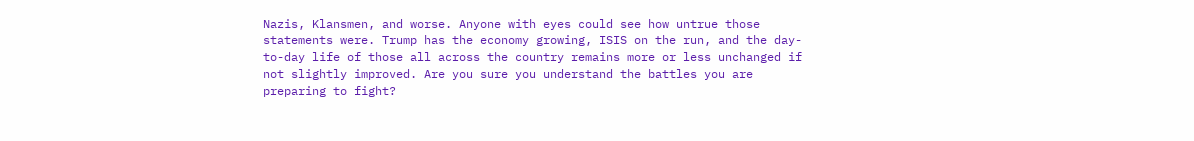Nazis, Klansmen, and worse. Anyone with eyes could see how untrue those statements were. Trump has the economy growing, ISIS on the run, and the day-to-day life of those all across the country remains more or less unchanged if not slightly improved. Are you sure you understand the battles you are preparing to fight?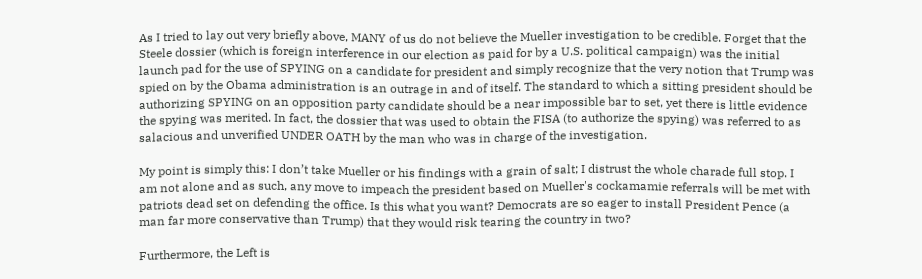As I tried to lay out very briefly above, MANY of us do not believe the Mueller investigation to be credible. Forget that the Steele dossier (which is foreign interference in our election as paid for by a U.S. political campaign) was the initial launch pad for the use of SPYING on a candidate for president and simply recognize that the very notion that Trump was spied on by the Obama administration is an outrage in and of itself. The standard to which a sitting president should be authorizing SPYING on an opposition party candidate should be a near impossible bar to set, yet there is little evidence the spying was merited. In fact, the dossier that was used to obtain the FISA (to authorize the spying) was referred to as salacious and unverified UNDER OATH by the man who was in charge of the investigation.

My point is simply this: I don’t take Mueller or his findings with a grain of salt; I distrust the whole charade full stop. I am not alone and as such, any move to impeach the president based on Mueller's cockamamie referrals will be met with patriots dead set on defending the office. Is this what you want? Democrats are so eager to install President Pence (a man far more conservative than Trump) that they would risk tearing the country in two?

Furthermore, the Left is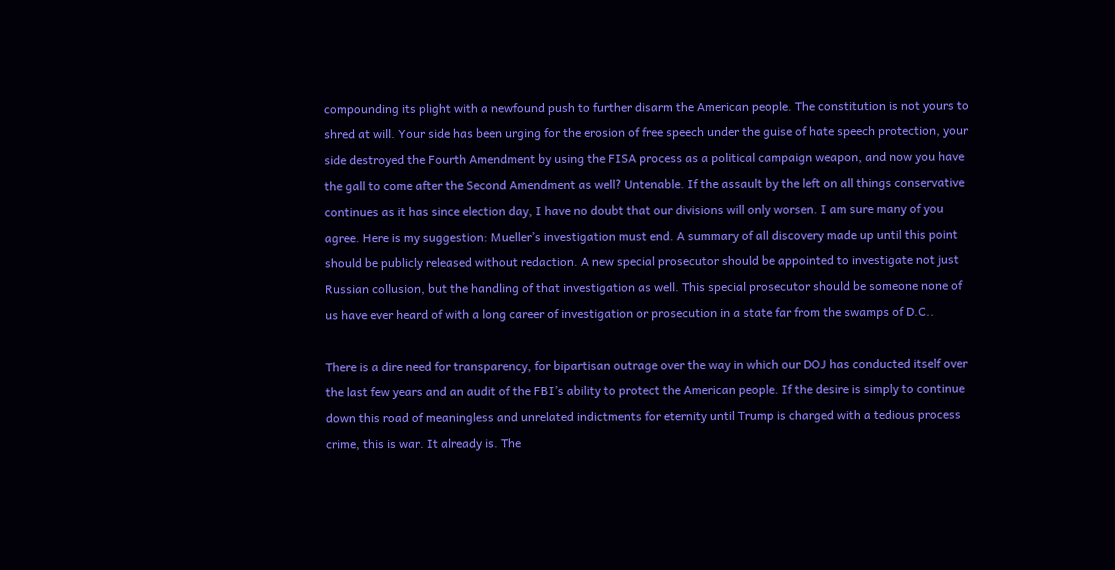compounding its plight with a newfound push to further disarm the American people. The constitution is not yours to shred at will. Your side has been urging for the erosion of free speech under the guise of hate speech protection, your side destroyed the Fourth Amendment by using the FISA process as a political campaign weapon, and now you have the gall to come after the Second Amendment as well? Untenable. If the assault by the left on all things conservative continues as it has since election day, I have no doubt that our divisions will only worsen. I am sure many of you agree. Here is my suggestion: Mueller’s investigation must end. A summary of all discovery made up until this point should be publicly released without redaction. A new special prosecutor should be appointed to investigate not just Russian collusion, but the handling of that investigation as well. This special prosecutor should be someone none of us have ever heard of with a long career of investigation or prosecution in a state far from the swamps of D.C..

There is a dire need for transparency, for bipartisan outrage over the way in which our DOJ has conducted itself over the last few years and an audit of the FBI’s ability to protect the American people. If the desire is simply to continue down this road of meaningless and unrelated indictments for eternity until Trump is charged with a tedious process crime, this is war. It already is. The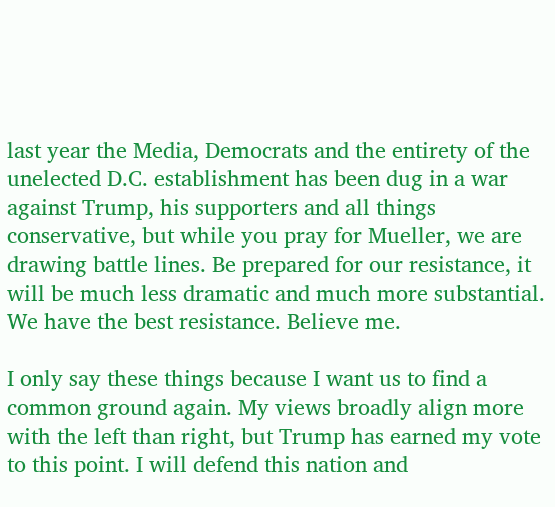last year the Media, Democrats and the entirety of the unelected D.C. establishment has been dug in a war against Trump, his supporters and all things conservative, but while you pray for Mueller, we are drawing battle lines. Be prepared for our resistance, it will be much less dramatic and much more substantial. We have the best resistance. Believe me.

I only say these things because I want us to find a common ground again. My views broadly align more with the left than right, but Trump has earned my vote to this point. I will defend this nation and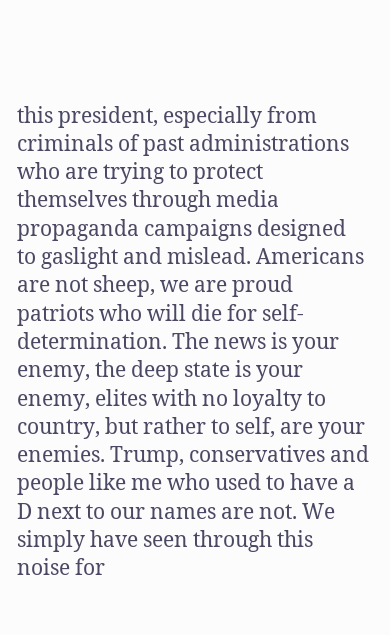this president, especially from criminals of past administrations who are trying to protect themselves through media propaganda campaigns designed to gaslight and mislead. Americans are not sheep, we are proud patriots who will die for self-determination. The news is your enemy, the deep state is your enemy, elites with no loyalty to country, but rather to self, are your enemies. Trump, conservatives and people like me who used to have a D next to our names are not. We simply have seen through this noise for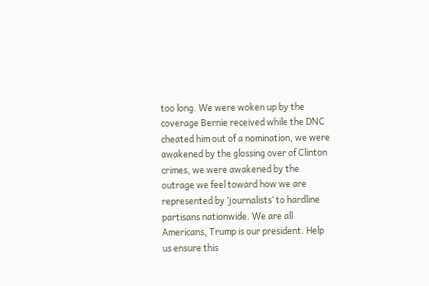too long. We were woken up by the coverage Bernie received while the DNC cheated him out of a nomination, we were awakened by the glossing over of Clinton crimes, we were awakened by the outrage we feel toward how we are represented by ’journalists’ to hardline partisans nationwide. We are all Americans, Trump is our president. Help us ensure this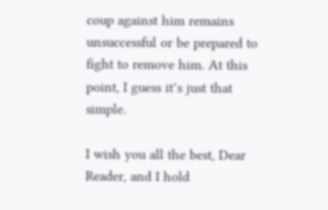coup against him remains unsuccessful or be prepared to fight to remove him. At this point, I guess it’s just that simple.

I wish you all the best, Dear Reader, and I hold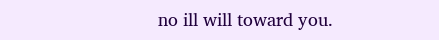no ill will toward you.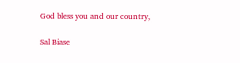God bless you and our country,

Sal Biase